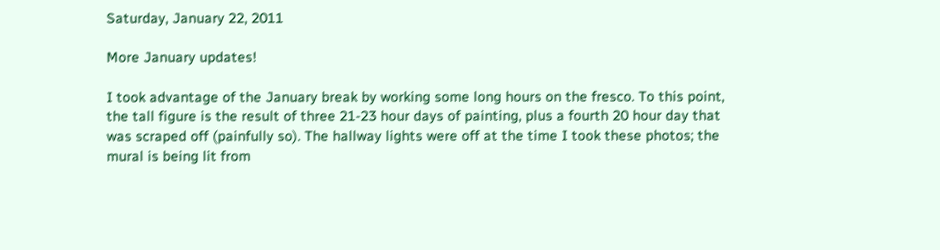Saturday, January 22, 2011

More January updates!

I took advantage of the January break by working some long hours on the fresco. To this point, the tall figure is the result of three 21-23 hour days of painting, plus a fourth 20 hour day that was scraped off (painfully so). The hallway lights were off at the time I took these photos; the mural is being lit from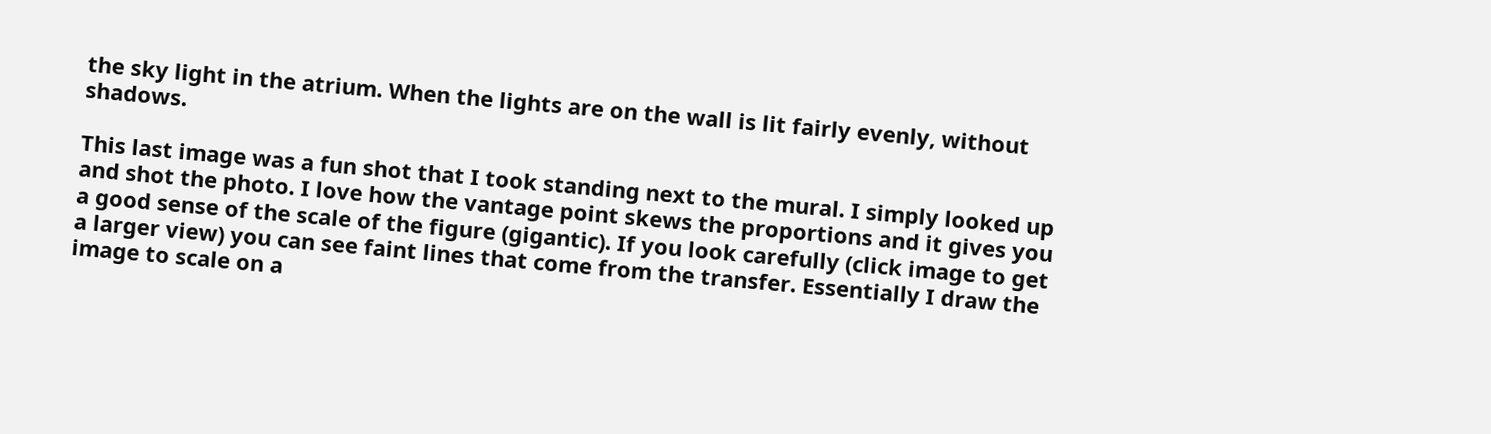the sky light in the atrium. When the lights are on the wall is lit fairly evenly, without shadows.

This last image was a fun shot that I took standing next to the mural. I simply looked up and shot the photo. I love how the vantage point skews the proportions and it gives you a good sense of the scale of the figure (gigantic). If you look carefully (click image to get a larger view) you can see faint lines that come from the transfer. Essentially I draw the image to scale on a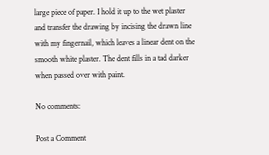large piece of paper. I hold it up to the wet plaster and transfer the drawing by incising the drawn line with my fingernail, which leaves a linear dent on the smooth white plaster. The dent fills in a tad darker when passed over with paint.

No comments:

Post a Comment